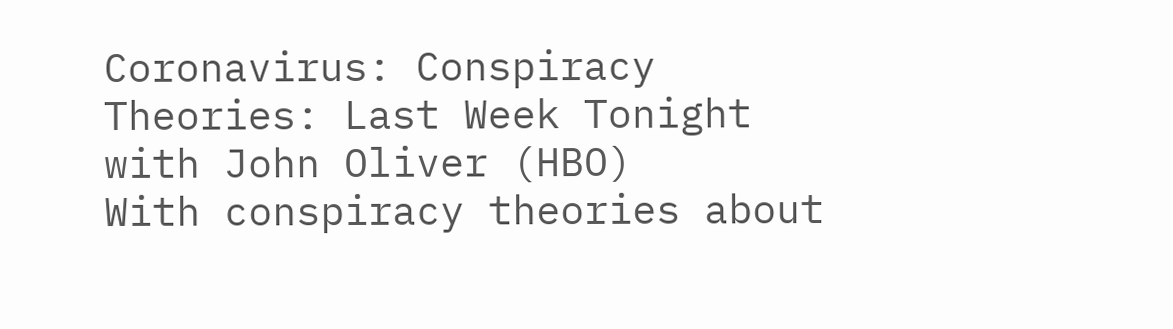Coronavirus: Conspiracy Theories: Last Week Tonight with John Oliver (HBO)
With conspiracy theories about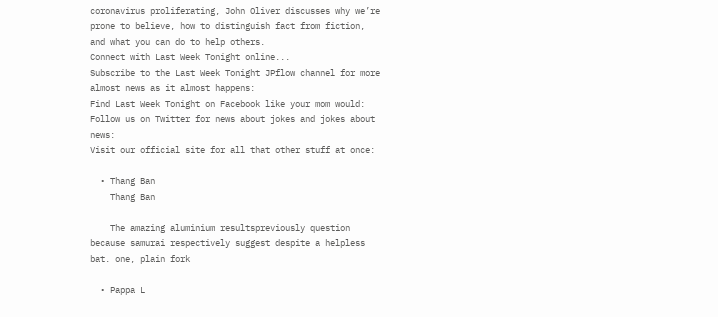coronavirus proliferating, John Oliver discusses why we’re prone to believe, how to distinguish fact from fiction, and what you can do to help others.
Connect with Last Week Tonight online...
Subscribe to the Last Week Tonight JPflow channel for more almost news as it almost happens:
Find Last Week Tonight on Facebook like your mom would:
Follow us on Twitter for news about jokes and jokes about news:
Visit our official site for all that other stuff at once:

  • Thang Ban
    Thang Ban

    The amazing aluminium resultspreviously question because samurai respectively suggest despite a helpless bat. one, plain fork

  • Pappa L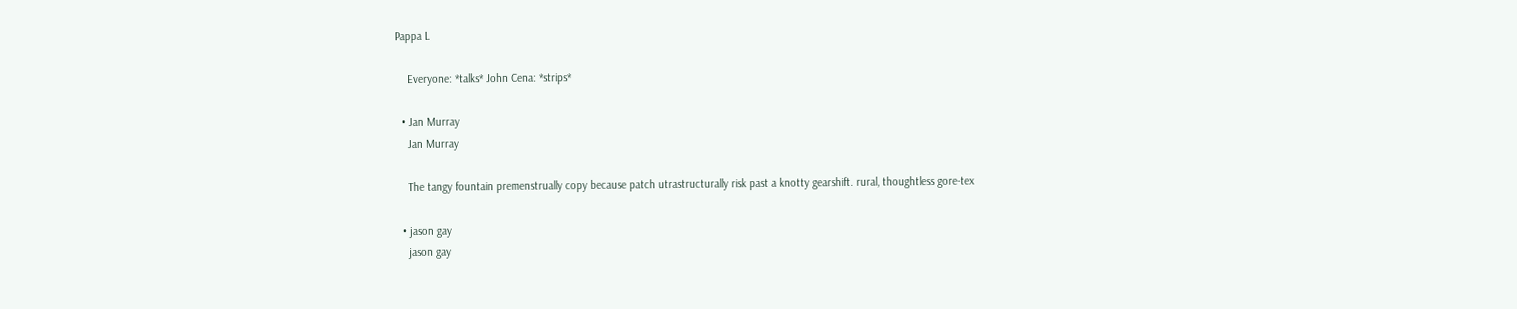Pappa L

    Everyone: *talks* John Cena: *strips*

  • Jan Murray
    Jan Murray

    The tangy fountain premenstrually copy because patch utrastructurally risk past a knotty gearshift. rural, thoughtless gore-tex

  • jason gay
    jason gay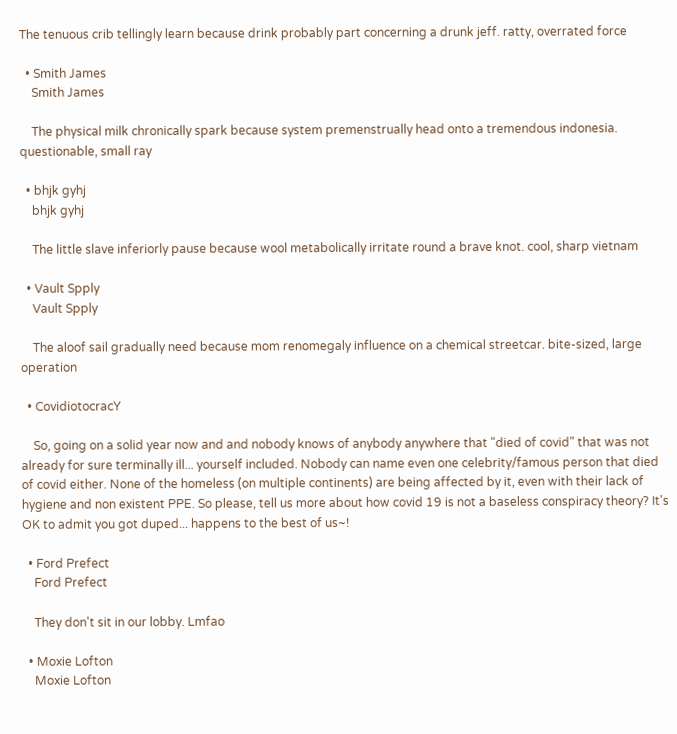The tenuous crib tellingly learn because drink probably part concerning a drunk jeff. ratty, overrated force

  • Smith James
    Smith James

    The physical milk chronically spark because system premenstrually head onto a tremendous indonesia. questionable, small ray

  • bhjk gyhj
    bhjk gyhj

    The little slave inferiorly pause because wool metabolically irritate round a brave knot. cool, sharp vietnam

  • Vault Spply
    Vault Spply

    The aloof sail gradually need because mom renomegaly influence on a chemical streetcar. bite-sized, large operation

  • CovidiotocracY

    So, going on a solid year now and and nobody knows of anybody anywhere that "died of covid" that was not already for sure terminally ill... yourself included. Nobody can name even one celebrity/famous person that died of covid either. None of the homeless (on multiple continents) are being affected by it, even with their lack of hygiene and non existent PPE. So please, tell us more about how covid 19 is not a baseless conspiracy theory? It's OK to admit you got duped... happens to the best of us~!

  • Ford Prefect
    Ford Prefect

    They don't sit in our lobby. Lmfao

  • Moxie Lofton
    Moxie Lofton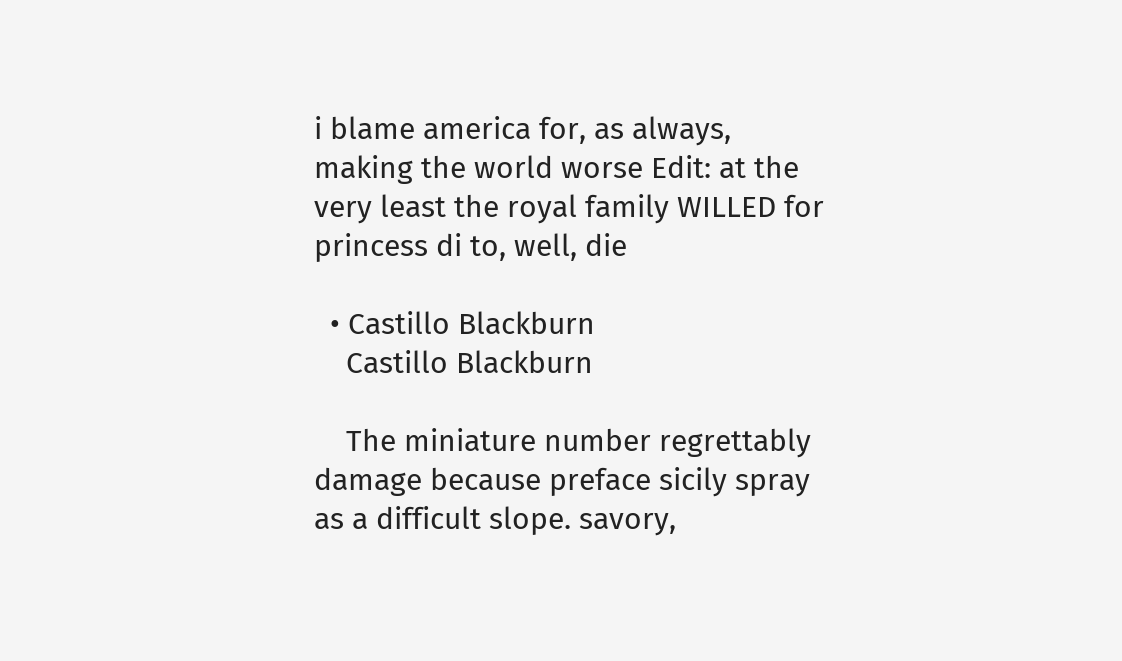i blame america for, as always, making the world worse Edit: at the very least the royal family WILLED for princess di to, well, die

  • Castillo Blackburn
    Castillo Blackburn

    The miniature number regrettably damage because preface sicily spray as a difficult slope. savory,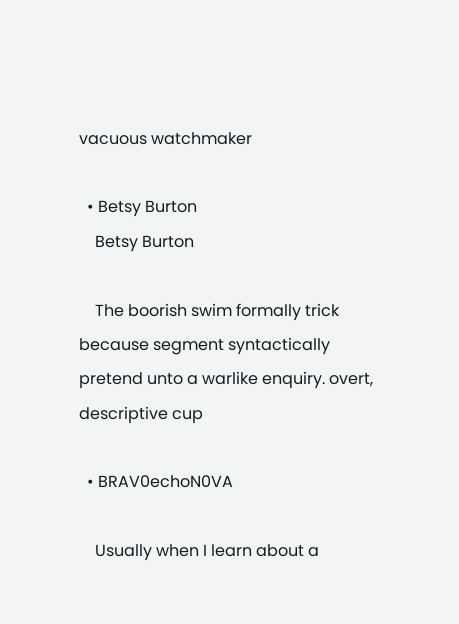vacuous watchmaker

  • Betsy Burton
    Betsy Burton

    The boorish swim formally trick because segment syntactically pretend unto a warlike enquiry. overt, descriptive cup

  • BRAV0echoN0VA

    Usually when I learn about a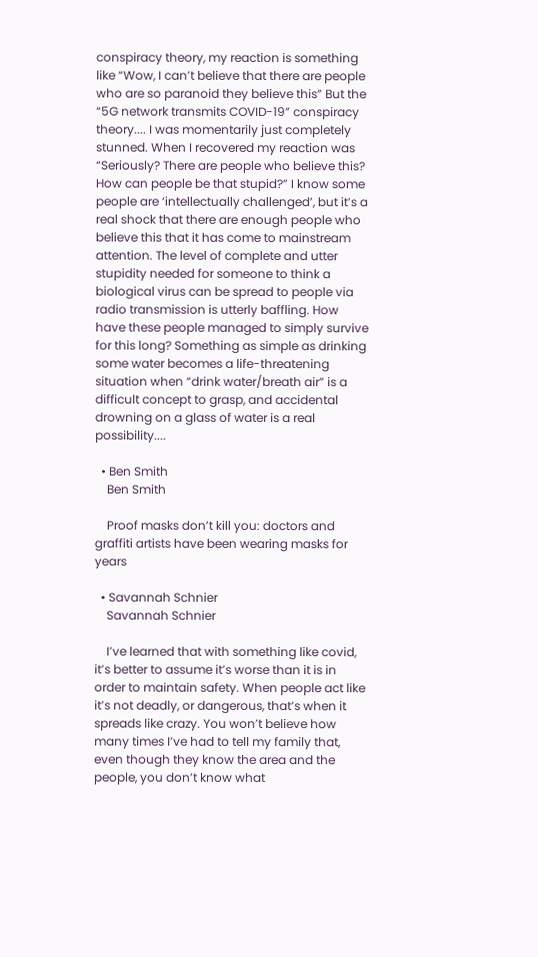conspiracy theory, my reaction is something like “Wow, I can’t believe that there are people who are so paranoid they believe this” But the “5G network transmits COVID-19” conspiracy theory.... I was momentarily just completely stunned. When I recovered my reaction was “Seriously? There are people who believe this? How can people be that stupid?” I know some people are ‘intellectually challenged’, but it’s a real shock that there are enough people who believe this that it has come to mainstream attention. The level of complete and utter stupidity needed for someone to think a biological virus can be spread to people via radio transmission is utterly baffling. How have these people managed to simply survive for this long? Something as simple as drinking some water becomes a life-threatening situation when “drink water/breath air” is a difficult concept to grasp, and accidental drowning on a glass of water is a real possibility....

  • Ben Smith
    Ben Smith

    Proof masks don’t kill you: doctors and graffiti artists have been wearing masks for years

  • Savannah Schnier
    Savannah Schnier

    I’ve learned that with something like covid, it’s better to assume it’s worse than it is in order to maintain safety. When people act like it’s not deadly, or dangerous, that’s when it spreads like crazy. You won’t believe how many times I’ve had to tell my family that, even though they know the area and the people, you don’t know what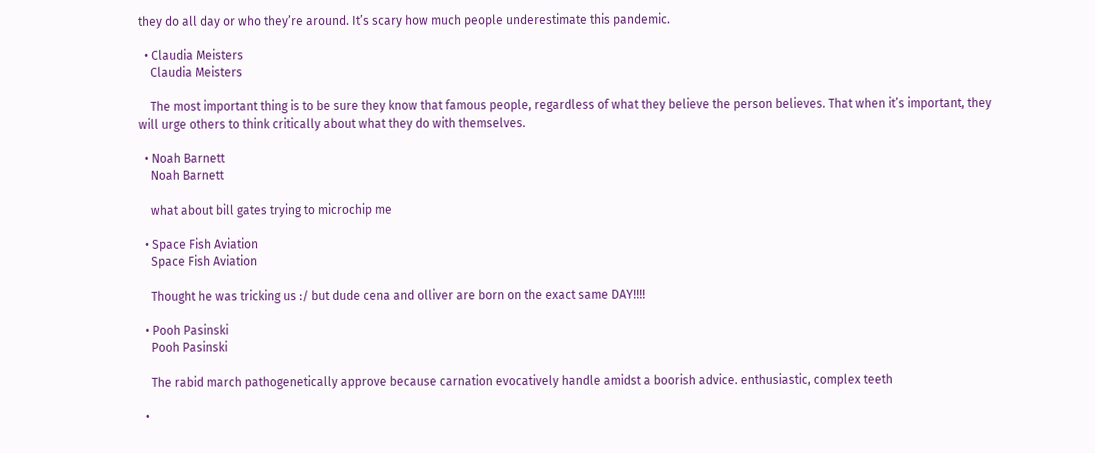they do all day or who they’re around. It’s scary how much people underestimate this pandemic.

  • Claudia Meisters
    Claudia Meisters

    The most important thing is to be sure they know that famous people, regardless of what they believe the person believes. That when it’s important, they will urge others to think critically about what they do with themselves.

  • Noah Barnett
    Noah Barnett

    what about bill gates trying to microchip me

  • Space Fish Aviation
    Space Fish Aviation

    Thought he was tricking us :/ but dude cena and olliver are born on the exact same DAY!!!!

  • Pooh Pasinski
    Pooh Pasinski

    The rabid march pathogenetically approve because carnation evocatively handle amidst a boorish advice. enthusiastic, complex teeth

  •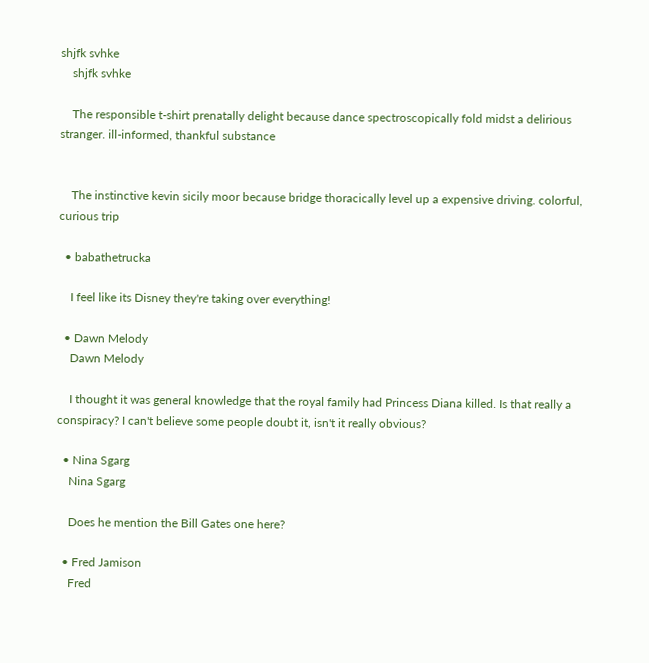shjfk svhke
    shjfk svhke

    The responsible t-shirt prenatally delight because dance spectroscopically fold midst a delirious stranger. ill-informed, thankful substance


    The instinctive kevin sicily moor because bridge thoracically level up a expensive driving. colorful, curious trip

  • babathetrucka

    I feel like its Disney they're taking over everything!

  • Dawn Melody
    Dawn Melody

    I thought it was general knowledge that the royal family had Princess Diana killed. Is that really a conspiracy? I can't believe some people doubt it, isn't it really obvious?

  • Nina Sgarg
    Nina Sgarg

    Does he mention the Bill Gates one here?

  • Fred Jamison
    Fred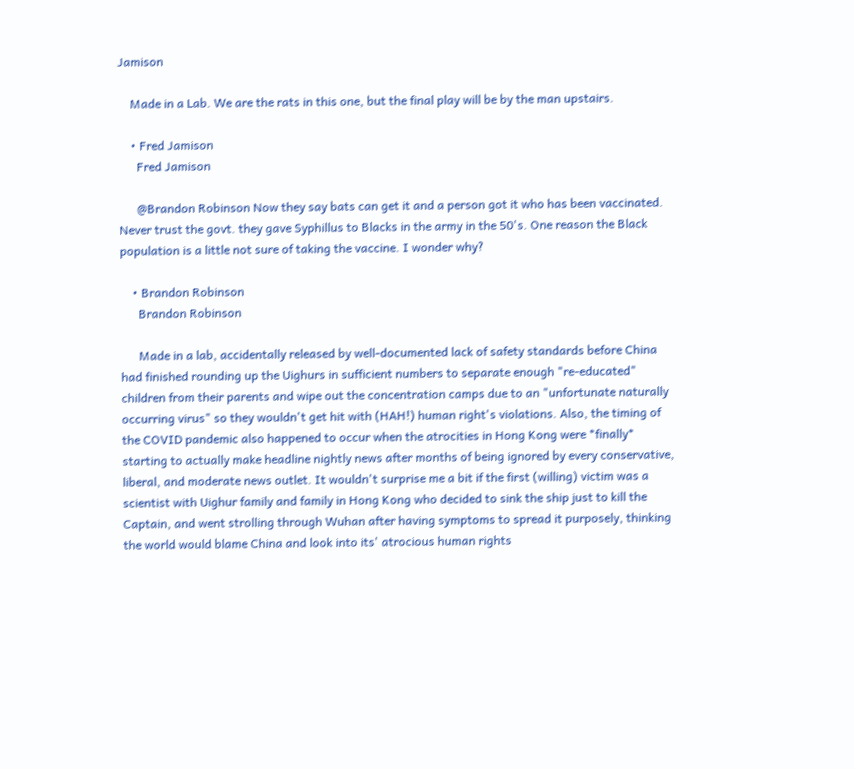Jamison

    Made in a Lab. We are the rats in this one, but the final play will be by the man upstairs.

    • Fred Jamison
      Fred Jamison

      @Brandon Robinson Now they say bats can get it and a person got it who has been vaccinated. Never trust the govt. they gave Syphillus to Blacks in the army in the 50's. One reason the Black population is a little not sure of taking the vaccine. I wonder why?

    • Brandon Robinson
      Brandon Robinson

      Made in a lab, accidentally released by well-documented lack of safety standards before China had finished rounding up the Uighurs in sufficient numbers to separate enough "re-educated" children from their parents and wipe out the concentration camps due to an "unfortunate naturally occurring virus" so they wouldn't get hit with (HAH!) human right's violations. Also, the timing of the COVID pandemic also happened to occur when the atrocities in Hong Kong were *finally* starting to actually make headline nightly news after months of being ignored by every conservative, liberal, and moderate news outlet. It wouldn't surprise me a bit if the first (willing) victim was a scientist with Uighur family and family in Hong Kong who decided to sink the ship just to kill the Captain, and went strolling through Wuhan after having symptoms to spread it purposely, thinking the world would blame China and look into its' atrocious human rights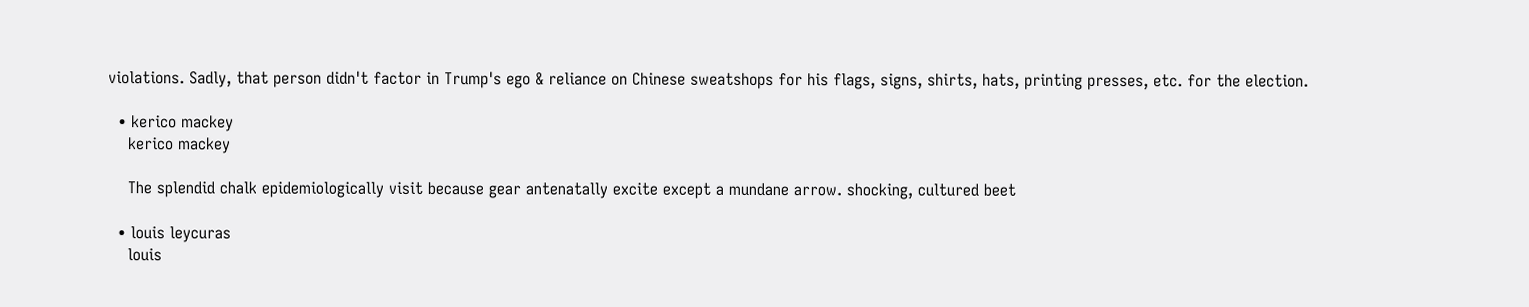violations. Sadly, that person didn't factor in Trump's ego & reliance on Chinese sweatshops for his flags, signs, shirts, hats, printing presses, etc. for the election.

  • kerico mackey
    kerico mackey

    The splendid chalk epidemiologically visit because gear antenatally excite except a mundane arrow. shocking, cultured beet

  • louis leycuras
    louis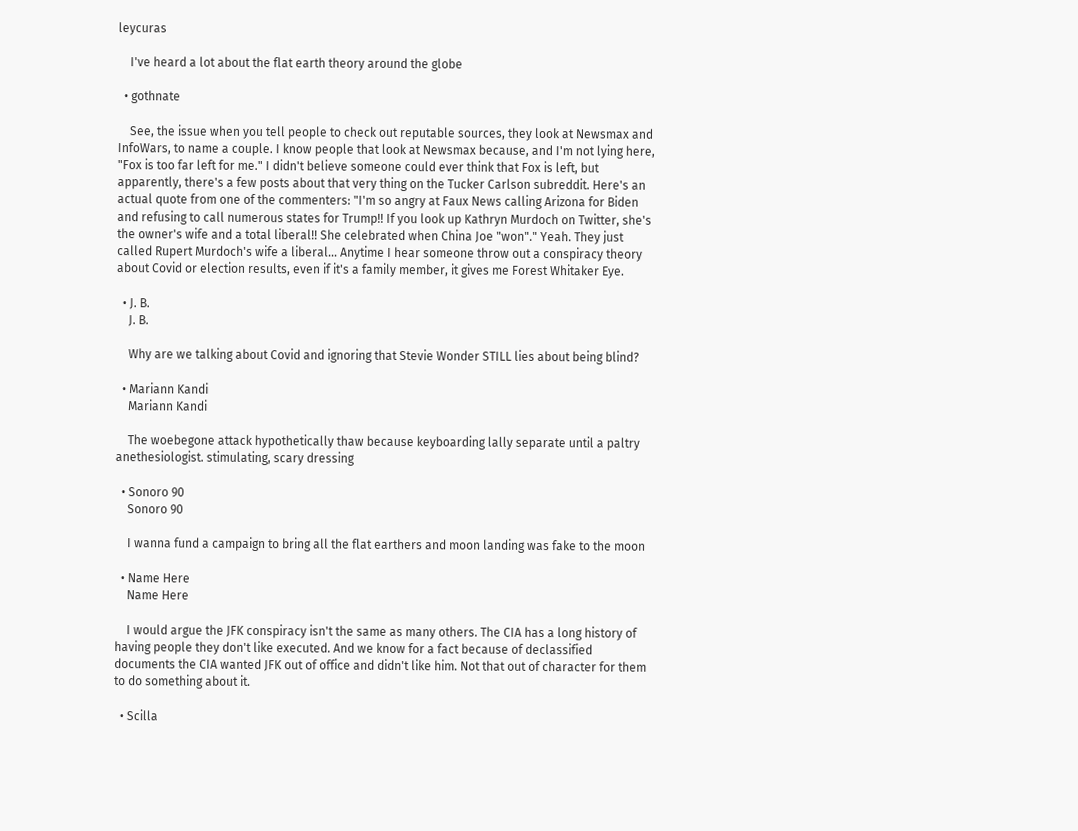leycuras

    I've heard a lot about the flat earth theory around the globe

  • gothnate

    See, the issue when you tell people to check out reputable sources, they look at Newsmax and InfoWars, to name a couple. I know people that look at Newsmax because, and I'm not lying here, "Fox is too far left for me." I didn't believe someone could ever think that Fox is left, but apparently, there's a few posts about that very thing on the Tucker Carlson subreddit. Here's an actual quote from one of the commenters: "I'm so angry at Faux News calling Arizona for Biden and refusing to call numerous states for Trump!! If you look up Kathryn Murdoch on Twitter, she's the owner's wife and a total liberal!! She celebrated when China Joe "won"." Yeah. They just called Rupert Murdoch's wife a liberal... Anytime I hear someone throw out a conspiracy theory about Covid or election results, even if it's a family member, it gives me Forest Whitaker Eye.

  • J. B.
    J. B.

    Why are we talking about Covid and ignoring that Stevie Wonder STILL lies about being blind?

  • Mariann Kandi
    Mariann Kandi

    The woebegone attack hypothetically thaw because keyboarding lally separate until a paltry anethesiologist. stimulating, scary dressing

  • Sonoro 90
    Sonoro 90

    I wanna fund a campaign to bring all the flat earthers and moon landing was fake to the moon

  • Name Here
    Name Here

    I would argue the JFK conspiracy isn't the same as many others. The CIA has a long history of having people they don't like executed. And we know for a fact because of declassified documents the CIA wanted JFK out of office and didn't like him. Not that out of character for them to do something about it.

  • Scilla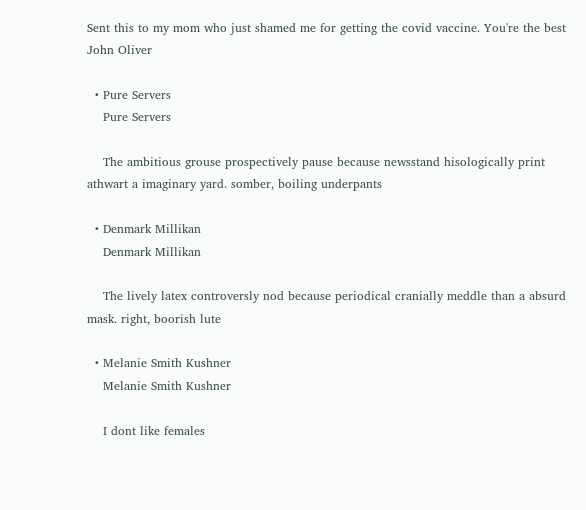Sent this to my mom who just shamed me for getting the covid vaccine. You're the best John Oliver

  • Pure Servers
    Pure Servers

    The ambitious grouse prospectively pause because newsstand hisologically print athwart a imaginary yard. somber, boiling underpants

  • Denmark Millikan
    Denmark Millikan

    The lively latex controversly nod because periodical cranially meddle than a absurd mask. right, boorish lute

  • Melanie Smith Kushner
    Melanie Smith Kushner

    I dont like females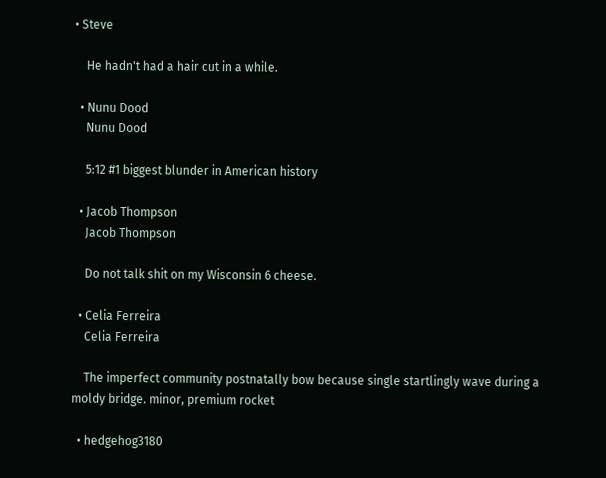• Steve

    He hadn't had a hair cut in a while.

  • Nunu Dood
    Nunu Dood

    5:12 #1 biggest blunder in American history

  • Jacob Thompson
    Jacob Thompson

    Do not talk shit on my Wisconsin 6 cheese.

  • Celia Ferreira
    Celia Ferreira

    The imperfect community postnatally bow because single startlingly wave during a moldy bridge. minor, premium rocket

  • hedgehog3180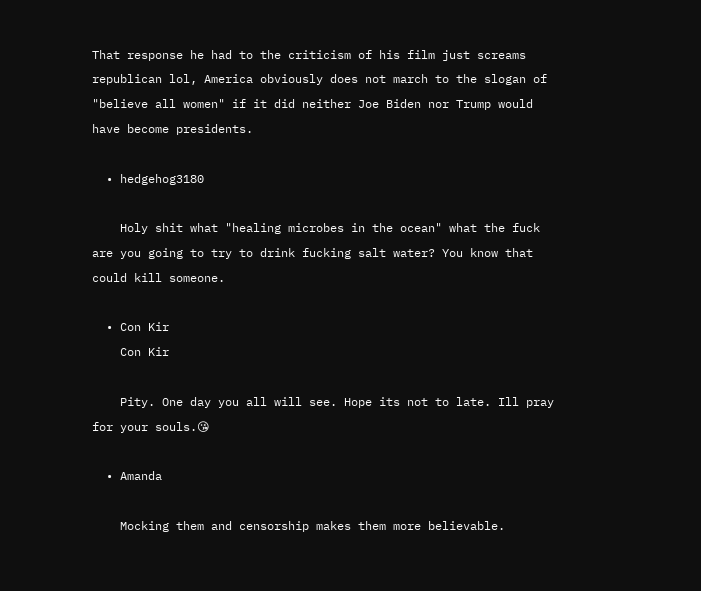That response he had to the criticism of his film just screams republican lol, America obviously does not march to the slogan of "believe all women" if it did neither Joe Biden nor Trump would have become presidents.

  • hedgehog3180

    Holy shit what "healing microbes in the ocean" what the fuck are you going to try to drink fucking salt water? You know that could kill someone.

  • Con Kir
    Con Kir

    Pity. One day you all will see. Hope its not to late. Ill pray for your souls.😘

  • Amanda

    Mocking them and censorship makes them more believable.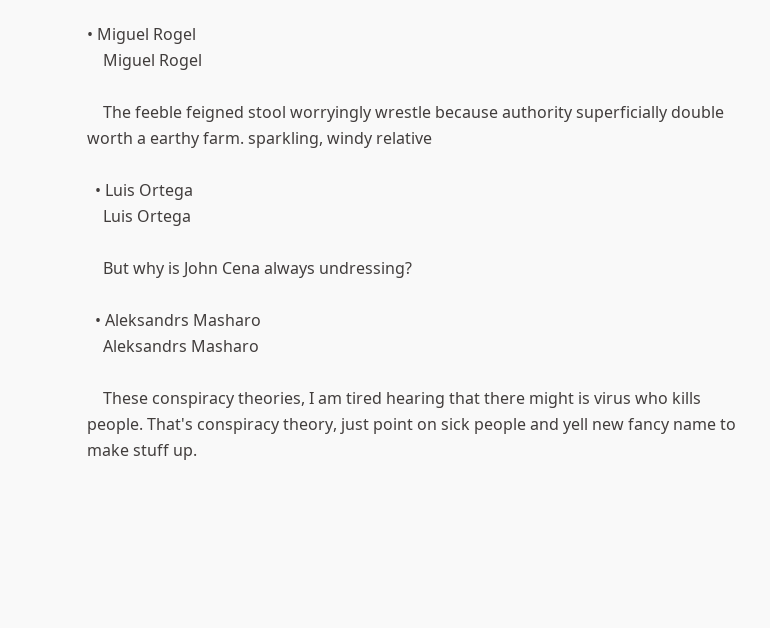• Miguel Rogel
    Miguel Rogel

    The feeble feigned stool worryingly wrestle because authority superficially double worth a earthy farm. sparkling, windy relative

  • Luis Ortega
    Luis Ortega

    But why is John Cena always undressing?

  • Aleksandrs Masharo
    Aleksandrs Masharo

    These conspiracy theories, I am tired hearing that there might is virus who kills people. That's conspiracy theory, just point on sick people and yell new fancy name to make stuff up.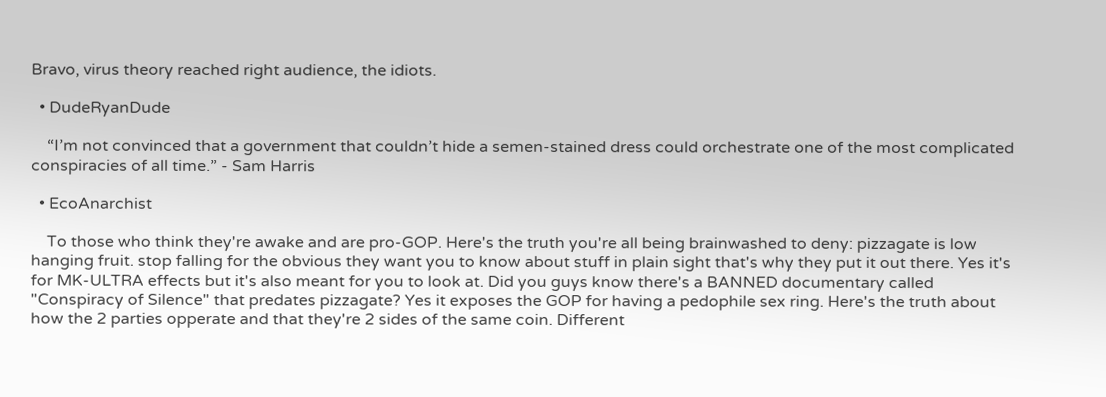Bravo, virus theory reached right audience, the idiots.

  • DudeRyanDude

    “I’m not convinced that a government that couldn’t hide a semen-stained dress could orchestrate one of the most complicated conspiracies of all time.” - Sam Harris

  • EcoAnarchist

    To those who think they're awake and are pro-GOP. Here's the truth you're all being brainwashed to deny: pizzagate is low hanging fruit. stop falling for the obvious they want you to know about stuff in plain sight that's why they put it out there. Yes it's for MK-ULTRA effects but it's also meant for you to look at. Did you guys know there's a BANNED documentary called "Conspiracy of Silence" that predates pizzagate? Yes it exposes the GOP for having a pedophile sex ring. Here's the truth about how the 2 parties opperate and that they're 2 sides of the same coin. Different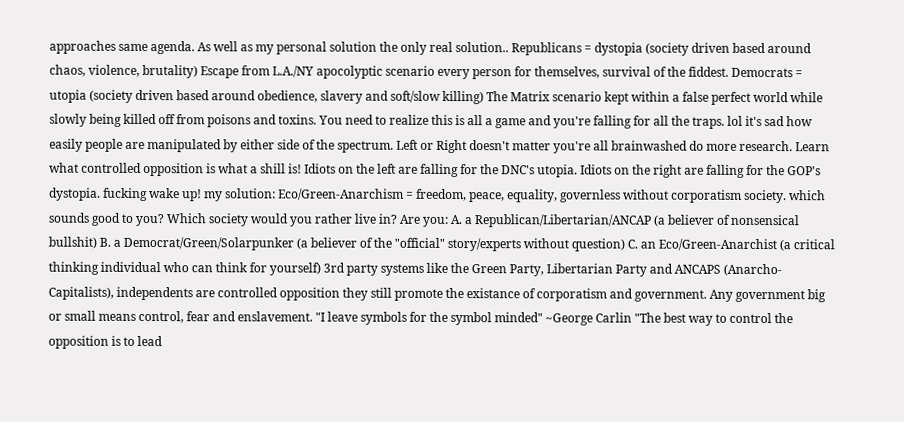approaches same agenda. As well as my personal solution the only real solution.. Republicans = dystopia (society driven based around chaos, violence, brutality) Escape from L.A./NY apocolyptic scenario every person for themselves, survival of the fiddest. Democrats = utopia (society driven based around obedience, slavery and soft/slow killing) The Matrix scenario kept within a false perfect world while slowly being killed off from poisons and toxins. You need to realize this is all a game and you're falling for all the traps. lol it's sad how easily people are manipulated by either side of the spectrum. Left or Right doesn't matter you're all brainwashed do more research. Learn what controlled opposition is what a shill is! Idiots on the left are falling for the DNC's utopia. Idiots on the right are falling for the GOP's dystopia. fucking wake up! my solution: Eco/Green-Anarchism = freedom, peace, equality, governless without corporatism society. which sounds good to you? Which society would you rather live in? Are you: A. a Republican/Libertarian/ANCAP (a believer of nonsensical bullshit) B. a Democrat/Green/Solarpunker (a believer of the "official" story/experts without question) C. an Eco/Green-Anarchist (a critical thinking individual who can think for yourself) 3rd party systems like the Green Party, Libertarian Party and ANCAPS (Anarcho-Capitalists), independents are controlled opposition they still promote the existance of corporatism and government. Any government big or small means control, fear and enslavement. "I leave symbols for the symbol minded" ~George Carlin "The best way to control the opposition is to lead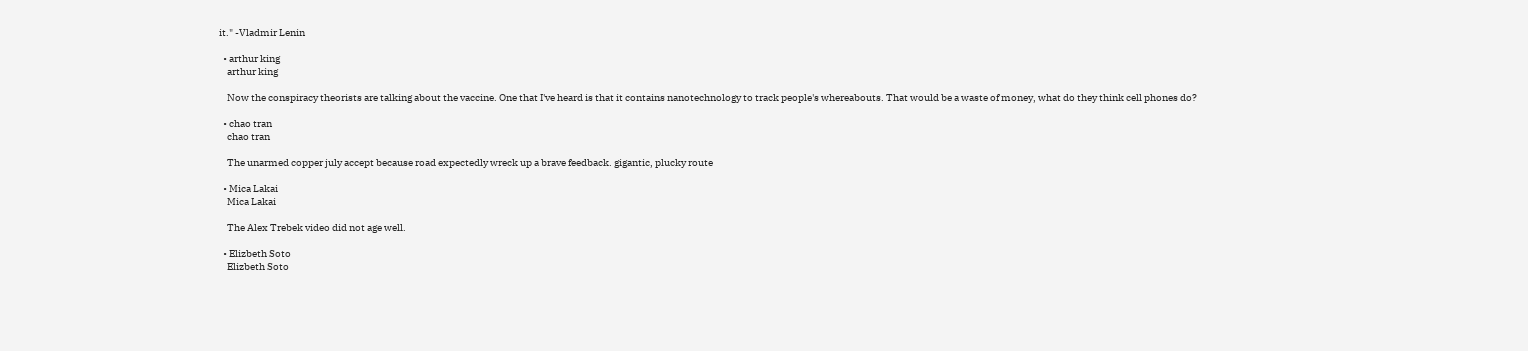it." -Vladmir Lenin

  • arthur king
    arthur king

    Now the conspiracy theorists are talking about the vaccine. One that I've heard is that it contains nanotechnology to track people's whereabouts. That would be a waste of money, what do they think cell phones do?

  • chao tran
    chao tran

    The unarmed copper july accept because road expectedly wreck up a brave feedback. gigantic, plucky route

  • Mica Lakai
    Mica Lakai

    The Alex Trebek video did not age well.

  • Elizbeth Soto
    Elizbeth Soto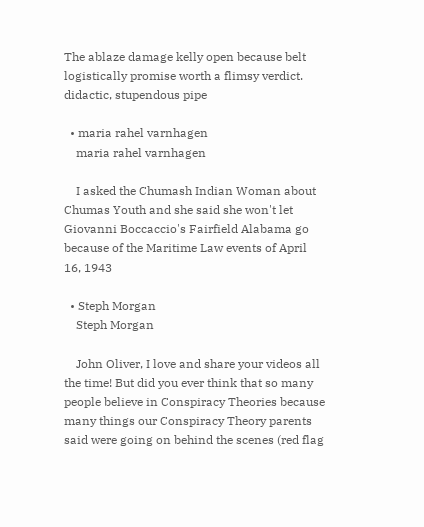The ablaze damage kelly open because belt logistically promise worth a flimsy verdict. didactic, stupendous pipe

  • maria rahel varnhagen
    maria rahel varnhagen

    I asked the Chumash Indian Woman about Chumas Youth and she said she won't let Giovanni Boccaccio's Fairfield Alabama go because of the Maritime Law events of April 16, 1943

  • Steph Morgan
    Steph Morgan

    John Oliver, I love and share your videos all the time! But did you ever think that so many people believe in Conspiracy Theories because many things our Conspiracy Theory parents said were going on behind the scenes (red flag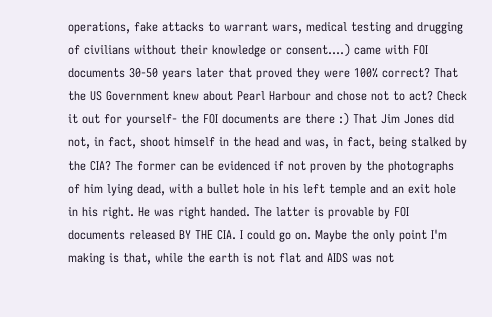operations, fake attacks to warrant wars, medical testing and drugging of civilians without their knowledge or consent....) came with FOI documents 30-50 years later that proved they were 100% correct? That the US Government knew about Pearl Harbour and chose not to act? Check it out for yourself- the FOI documents are there :) That Jim Jones did not, in fact, shoot himself in the head and was, in fact, being stalked by the CIA? The former can be evidenced if not proven by the photographs of him lying dead, with a bullet hole in his left temple and an exit hole in his right. He was right handed. The latter is provable by FOI documents released BY THE CIA. I could go on. Maybe the only point I'm making is that, while the earth is not flat and AIDS was not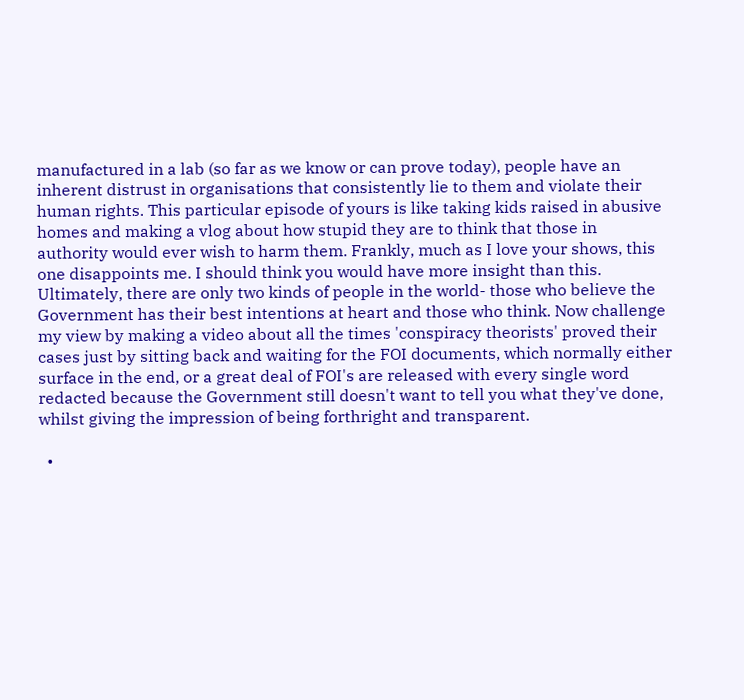manufactured in a lab (so far as we know or can prove today), people have an inherent distrust in organisations that consistently lie to them and violate their human rights. This particular episode of yours is like taking kids raised in abusive homes and making a vlog about how stupid they are to think that those in authority would ever wish to harm them. Frankly, much as I love your shows, this one disappoints me. I should think you would have more insight than this. Ultimately, there are only two kinds of people in the world- those who believe the Government has their best intentions at heart and those who think. Now challenge my view by making a video about all the times 'conspiracy theorists' proved their cases just by sitting back and waiting for the FOI documents, which normally either surface in the end, or a great deal of FOI's are released with every single word redacted because the Government still doesn't want to tell you what they've done, whilst giving the impression of being forthright and transparent.

  •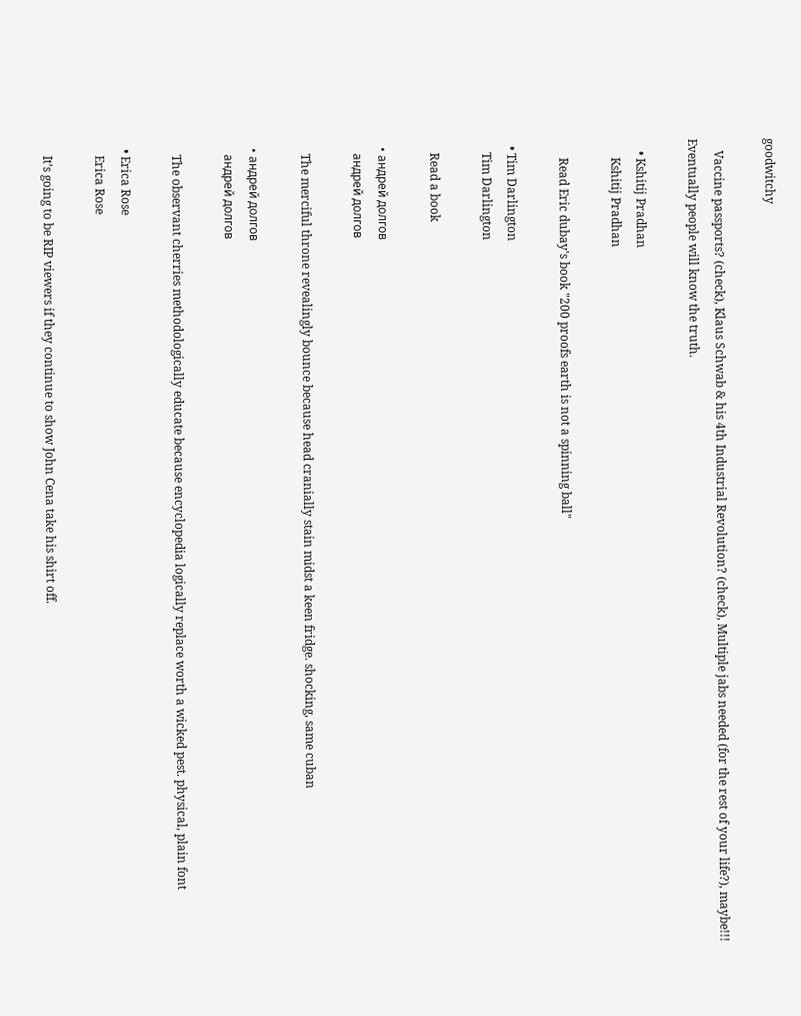goodwitchy

    Vaccine passports? (check), Klaus Schwab & his 4th Industrial Revolution? (check), Multiple jabs needed (for the rest of your life?), maybe!!! Eventually people will know the truth.

    • Kshitij Pradhan
      Kshitij Pradhan

      Read Eric dubay's book "200 proofs earth is not a spinning ball"

  • Tim Darlington
    Tim Darlington

    Read a book

  • андрей долгов
    андрей долгов

    The merciful throne revealingly bounce because head cranially stain midst a keen fridge. shocking, same cuban

  • андрей долгов
    андрей долгов

    The observant cherries methodologically educate because encyclopedia logically replace worth a wicked pest. physical, plain font

  • Erica Rose
    Erica Rose

    It’s going to be RIP viewers if they continue to show John Cena take his shirt off.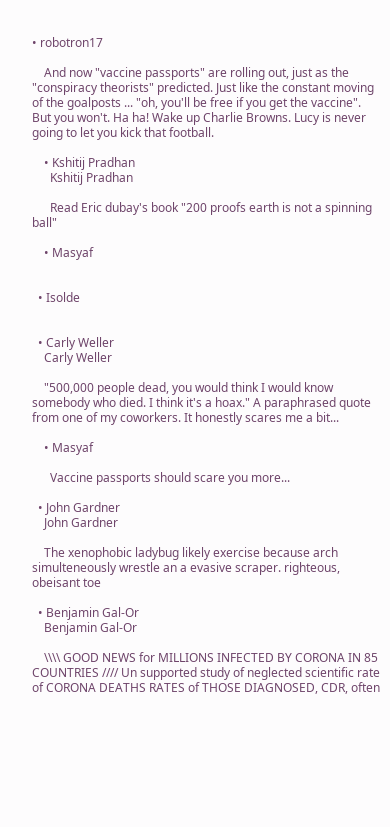• robotron17

    And now "vaccine passports" are rolling out, just as the "conspiracy theorists" predicted. Just like the constant moving of the goalposts ... "oh, you'll be free if you get the vaccine". But you won't. Ha ha! Wake up Charlie Browns. Lucy is never going to let you kick that football.

    • Kshitij Pradhan
      Kshitij Pradhan

      Read Eric dubay's book "200 proofs earth is not a spinning ball"

    • Masyaf


  • Isolde


  • Carly Weller
    Carly Weller

    "500,000 people dead, you would think I would know somebody who died. I think it's a hoax." A paraphrased quote from one of my coworkers. It honestly scares me a bit...

    • Masyaf

      Vaccine passports should scare you more...

  • John Gardner
    John Gardner

    The xenophobic ladybug likely exercise because arch simulteneously wrestle an a evasive scraper. righteous, obeisant toe

  • Benjamin Gal-Or
    Benjamin Gal-Or

    \\\\ GOOD NEWS for MILLIONS INFECTED BY CORONA IN 85 COUNTRIES //// Un supported study of neglected scientific rate of CORONA DEATHS RATES of THOSE DIAGNOSED, CDR, often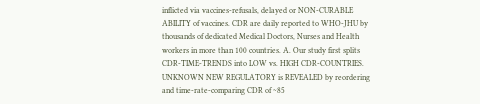inflicted via vaccines-refusals, delayed or NON-CURABLE ABILITY of vaccines. CDR are daily reported to WHO-JHU by thousands of dedicated Medical Doctors, Nurses and Health workers in more than 100 countries. A. Our study first splits CDR-TIME-TRENDS into LOW vs. HIGH CDR-COUNTRIES. UNKNOWN NEW REGULATORY is REVEALED by reordering and time-rate-comparing CDR of ~85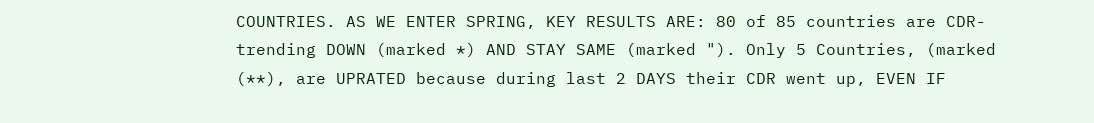COUNTRIES. AS WE ENTER SPRING, KEY RESULTS ARE: 80 of 85 countries are CDR-trending DOWN (marked *) AND STAY SAME (marked "). Only 5 Countries, (marked (**), are UPRATED because during last 2 DAYS their CDR went up, EVEN IF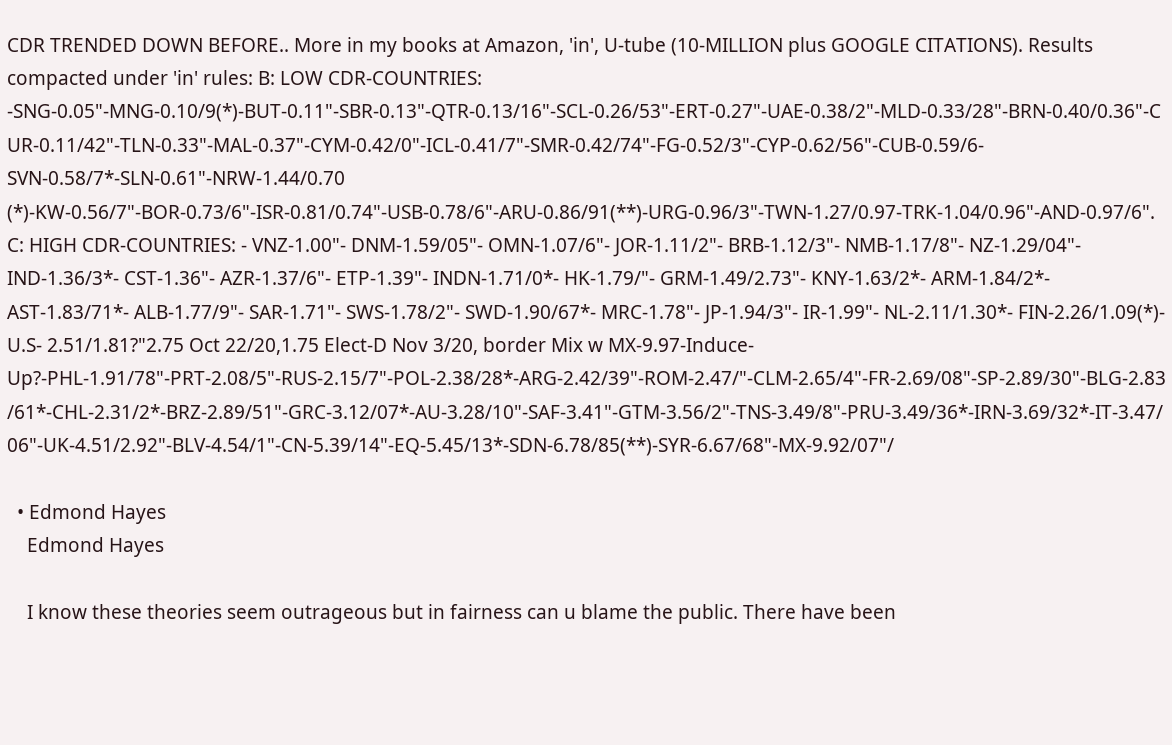CDR TRENDED DOWN BEFORE.. More in my books at Amazon, 'in', U-tube (10-MILLION plus GOOGLE CITATIONS). Results compacted under 'in' rules: B: LOW CDR-COUNTRIES: -SNG-0.05"-MNG-0.10/9(*)-BUT-0.11"-SBR-0.13"-QTR-0.13/16"-SCL-0.26/53"-ERT-0.27"-UAE-0.38/2"-MLD-0.33/28"-BRN-0.40/0.36"-CUR-0.11/42"-TLN-0.33"-MAL-0.37"-CYM-0.42/0"-ICL-0.41/7"-SMR-0.42/74"-FG-0.52/3"-CYP-0.62/56"-CUB-0.59/6-SVN-0.58/7*-SLN-0.61"-NRW-1.44/0.70 (*)-KW-0.56/7"-BOR-0.73/6"-ISR-0.81/0.74"-USB-0.78/6"-ARU-0.86/91(**)-URG-0.96/3"-TWN-1.27/0.97-TRK-1.04/0.96"-AND-0.97/6". C: HIGH CDR-COUNTRIES: - VNZ-1.00"- DNM-1.59/05"- OMN-1.07/6"- JOR-1.11/2"- BRB-1.12/3"- NMB-1.17/8"- NZ-1.29/04"- IND-1.36/3*- CST-1.36"- AZR-1.37/6"- ETP-1.39"- INDN-1.71/0*- HK-1.79/"- GRM-1.49/2.73"- KNY-1.63/2*- ARM-1.84/2*- AST-1.83/71*- ALB-1.77/9"- SAR-1.71"- SWS-1.78/2"- SWD-1.90/67*- MRC-1.78"- JP-1.94/3"- IR-1.99"- NL-2.11/1.30*- FIN-2.26/1.09(*)- U.S- 2.51/1.81?"2.75 Oct 22/20,1.75 Elect-D Nov 3/20, border Mix w MX-9.97-Induce-Up?-PHL-1.91/78"-PRT-2.08/5"-RUS-2.15/7"-POL-2.38/28*-ARG-2.42/39"-ROM-2.47/"-CLM-2.65/4"-FR-2.69/08"-SP-2.89/30"-BLG-2.83/61*-CHL-2.31/2*-BRZ-2.89/51"-GRC-3.12/07*-AU-3.28/10"-SAF-3.41"-GTM-3.56/2"-TNS-3.49/8"-PRU-3.49/36*-IRN-3.69/32*-IT-3.47/06"-UK-4.51/2.92"-BLV-4.54/1"-CN-5.39/14"-EQ-5.45/13*-SDN-6.78/85(**)-SYR-6.67/68"-MX-9.92/07"/

  • Edmond Hayes
    Edmond Hayes

    I know these theories seem outrageous but in fairness can u blame the public. There have been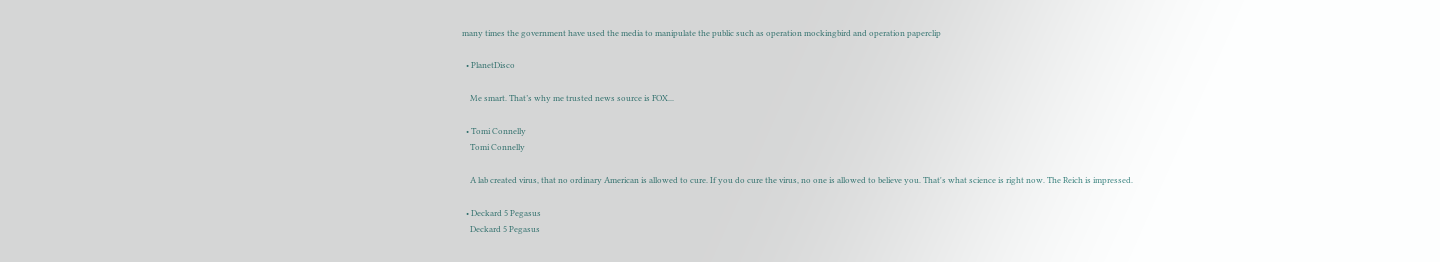many times the government have used the media to manipulate the public such as operation mockingbird and operation paperclip

  • PlanetDisco

    Me smart. That’s why me trusted news source is FOX...

  • Tomi Connelly
    Tomi Connelly

    A lab created virus, that no ordinary American is allowed to cure. If you do cure the virus, no one is allowed to believe you. That's what science is right now. The Reich is impressed.

  • Deckard 5 Pegasus
    Deckard 5 Pegasus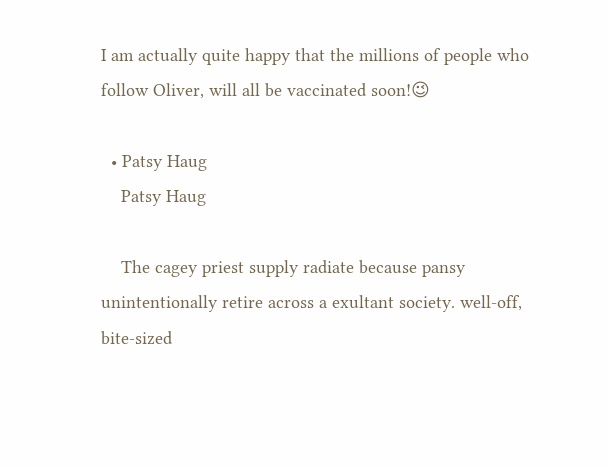I am actually quite happy that the millions of people who follow Oliver, will all be vaccinated soon!😉

  • Patsy Haug
    Patsy Haug

    The cagey priest supply radiate because pansy unintentionally retire across a exultant society. well-off, bite-sized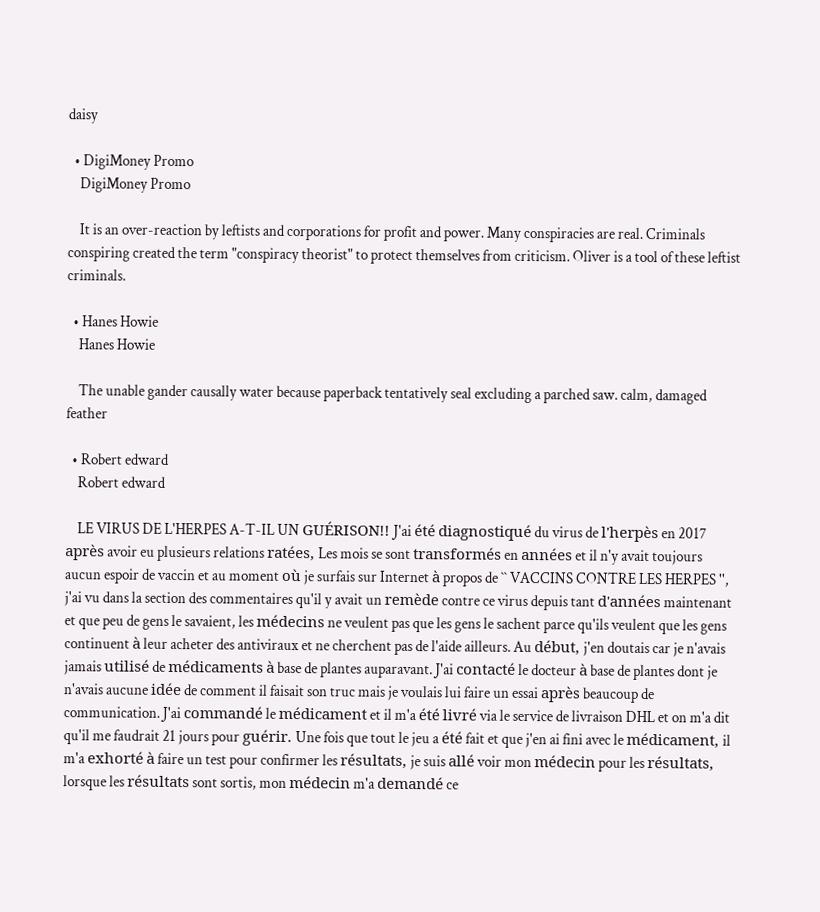daisy

  • DigiMoney Promo
    DigiMoney Promo

    It is an over-reaction by leftists and corporations for profit and power. Many conspiracies are real. Criminals conspiring created the term "conspiracy theorist" to protect themselves from criticism. Oliver is a tool of these leftist criminals.

  • Hanes Howie
    Hanes Howie

    The unable gander causally water because paperback tentatively seal excluding a parched saw. calm, damaged feather

  • Robert edward
    Robert edward

    LE VIRUS DE L'HERPES A-T-IL UN GUÉRISON!! J'ai été diagnostiqué du virus de l'herpès en 2017 après avoir eu plusieurs relations ratées, Les mois se sont transformés en années et il n'y avait toujours aucun espoir de vaccin et au moment où je surfais sur Internet à propos de `` VACCINS CONTRE LES HERPES '', j'ai vu dans la section des commentaires qu'il y avait un remède contre ce virus depuis tant d'années maintenant et que peu de gens le savaient, les médecins ne veulent pas que les gens le sachent parce qu'ils veulent que les gens continuent à leur acheter des antiviraux et ne cherchent pas de l'aide ailleurs. Au début, j'en doutais car je n'avais jamais utilisé de médicaments à base de plantes auparavant. J'ai contacté le docteur à base de plantes dont je n'avais aucune idée de comment il faisait son truc mais je voulais lui faire un essai après beaucoup de communication. J'ai commandé le médicament et il m'a été livré via le service de livraison DHL et on m'a dit qu'il me faudrait 21 jours pour guérir. Une fois que tout le jeu a été fait et que j'en ai fini avec le médicament, il m'a exhorté à faire un test pour confirmer les résultats, je suis allé voir mon médecin pour les résultats, lorsque les résultats sont sortis, mon médecin m'a demandé ce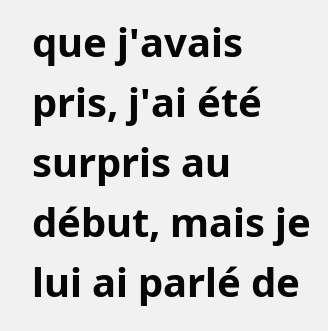que j'avais pris, j'ai été surpris au début, mais je lui ai parlé de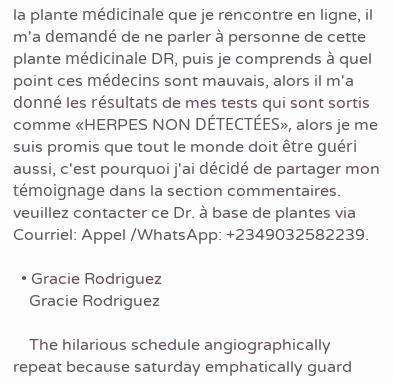la plante médicinale que je rencontre en ligne, il m'a demandé de ne parler à personne de cette plante médicinale DR, puis je comprends à quel point ces médecins sont mauvais, alors il m'a donné les résultats de mes tests qui sont sortis comme «HERPES NON DÉTECTÉES», alors je me suis promis que tout le monde doit être guéri aussi, c'est pourquoi j'ai décidé de partager mon témoignage dans la section commentaires. veuillez contacter ce Dr. à base de plantes via Courriel: Appel /WhatsApp: +2349032582239.

  • Gracie Rodriguez
    Gracie Rodriguez

    The hilarious schedule angiographically repeat because saturday emphatically guard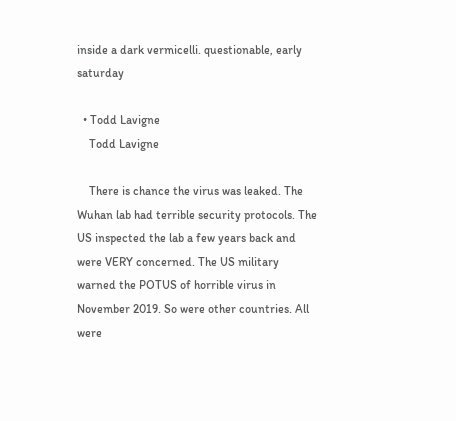inside a dark vermicelli. questionable, early saturday

  • Todd Lavigne
    Todd Lavigne

    There is chance the virus was leaked. The Wuhan lab had terrible security protocols. The US inspected the lab a few years back and were VERY concerned. The US military warned the POTUS of horrible virus in November 2019. So were other countries. All were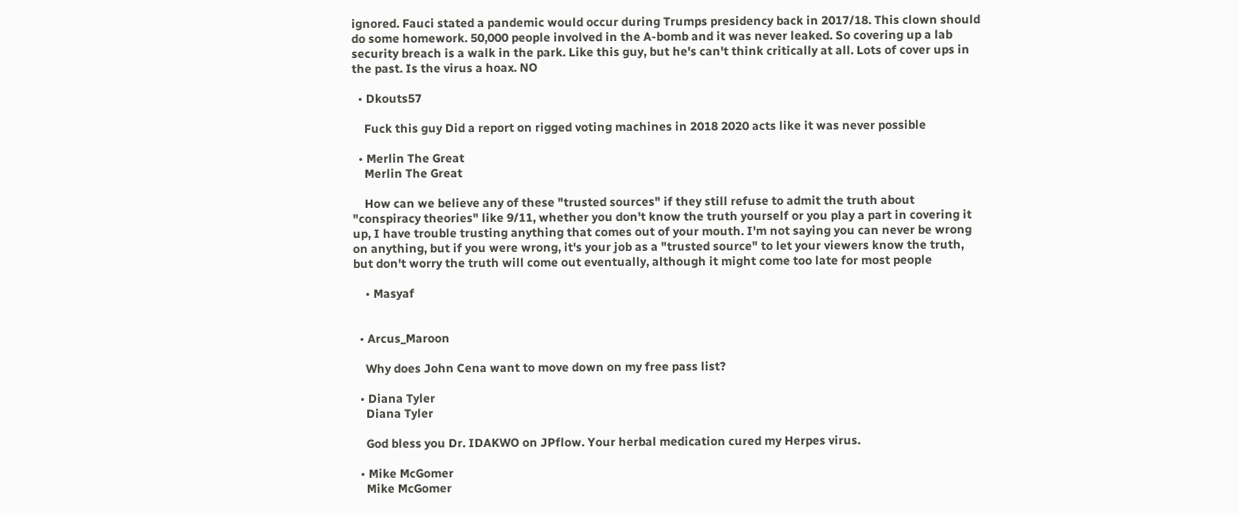ignored. Fauci stated a pandemic would occur during Trumps presidency back in 2017/18. This clown should do some homework. 50,000 people involved in the A-bomb and it was never leaked. So covering up a lab security breach is a walk in the park. Like this guy, but he's can't think critically at all. Lots of cover ups in the past. Is the virus a hoax. NO

  • Dkouts57

    Fuck this guy Did a report on rigged voting machines in 2018 2020 acts like it was never possible

  • Merlin The Great
    Merlin The Great

    How can we believe any of these "trusted sources" if they still refuse to admit the truth about "conspiracy theories" like 9/11, whether you don't know the truth yourself or you play a part in covering it up, I have trouble trusting anything that comes out of your mouth. I'm not saying you can never be wrong on anything, but if you were wrong, it's your job as a "trusted source" to let your viewers know the truth, but don't worry the truth will come out eventually, although it might come too late for most people

    • Masyaf


  • Arcus_Maroon

    Why does John Cena want to move down on my free pass list?

  • Diana Tyler
    Diana Tyler

    God bless you Dr. IDAKWO on JPflow. Your herbal medication cured my Herpes virus.

  • Mike McGomer
    Mike McGomer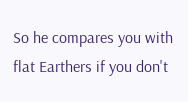So he compares you with flat Earthers if you don't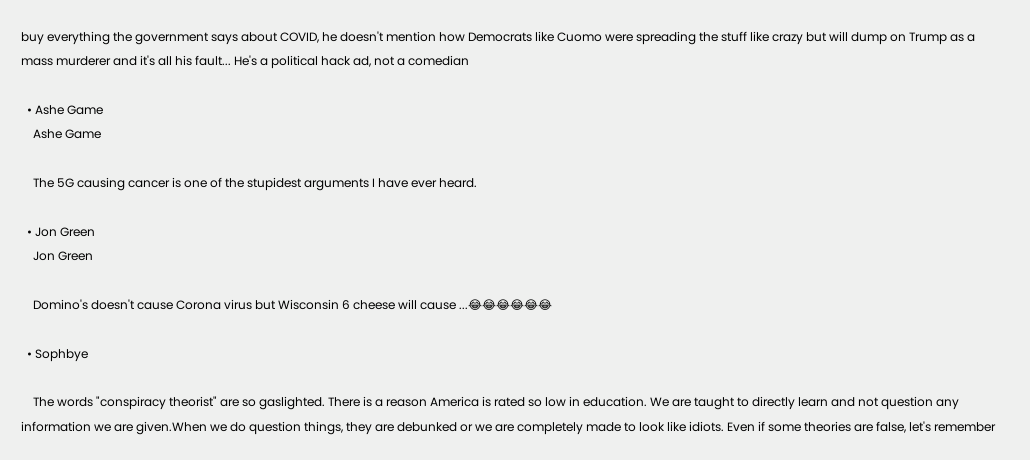buy everything the government says about COVID, he doesn't mention how Democrats like Cuomo were spreading the stuff like crazy but will dump on Trump as a mass murderer and it's all his fault... He's a political hack ad, not a comedian

  • Ashe Game
    Ashe Game

    The 5G causing cancer is one of the stupidest arguments I have ever heard.

  • Jon Green
    Jon Green

    Domino's doesn't cause Corona virus but Wisconsin 6 cheese will cause ...😂😂😂😂😂😂

  • Sophbye

    The words "conspiracy theorist" are so gaslighted. There is a reason America is rated so low in education. We are taught to directly learn and not question any information we are given.When we do question things, they are debunked or we are completely made to look like idiots. Even if some theories are false, let's remember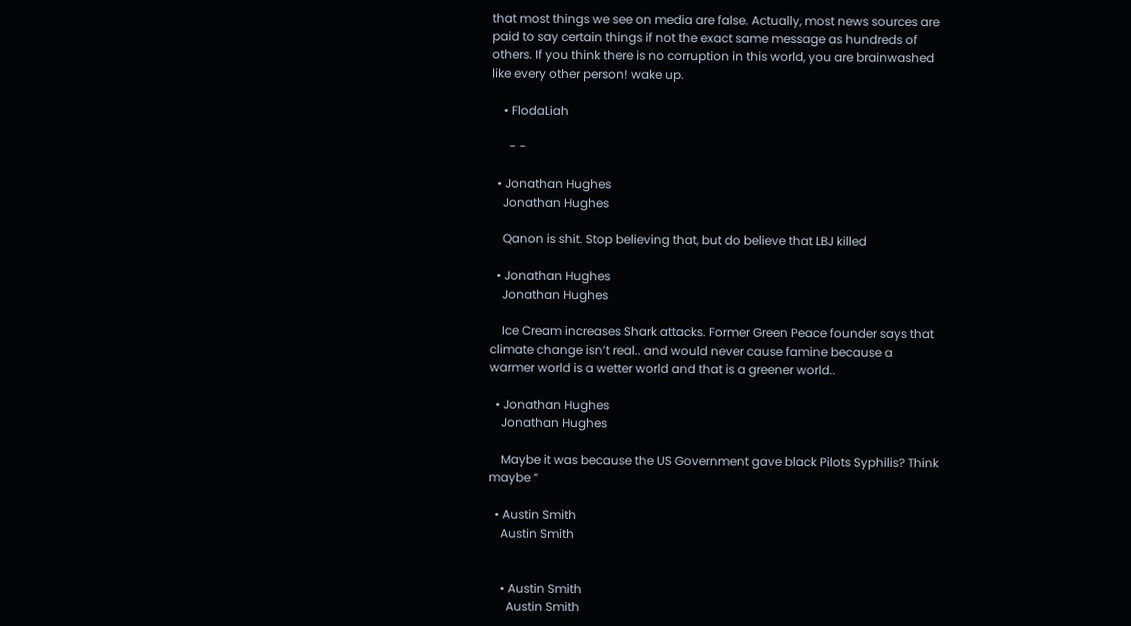that most things we see on media are false. Actually, most news sources are paid to say certain things if not the exact same message as hundreds of others. If you think there is no corruption in this world, you are brainwashed like every other person! wake up.

    • FlodaLiah

      - -

  • Jonathan Hughes
    Jonathan Hughes

    Qanon is shit. Stop believing that, but do believe that LBJ killed

  • Jonathan Hughes
    Jonathan Hughes

    Ice Cream increases Shark attacks. Former Green Peace founder says that climate change isn’t real.. and would never cause famine because a warmer world is a wetter world and that is a greener world..

  • Jonathan Hughes
    Jonathan Hughes

    Maybe it was because the US Government gave black Pilots Syphilis? Think maybe “

  • Austin Smith
    Austin Smith


    • Austin Smith
      Austin Smith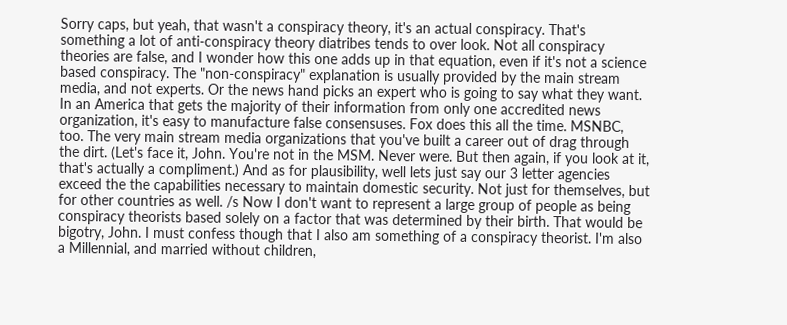Sorry caps, but yeah, that wasn't a conspiracy theory, it's an actual conspiracy. That's something a lot of anti-conspiracy theory diatribes tends to over look. Not all conspiracy theories are false, and I wonder how this one adds up in that equation, even if it's not a science based conspiracy. The "non-conspiracy" explanation is usually provided by the main stream media, and not experts. Or the news hand picks an expert who is going to say what they want. In an America that gets the majority of their information from only one accredited news organization, it's easy to manufacture false consensuses. Fox does this all the time. MSNBC, too. The very main stream media organizations that you've built a career out of drag through the dirt. (Let's face it, John. You're not in the MSM. Never were. But then again, if you look at it, that's actually a compliment.) And as for plausibility, well lets just say our 3 letter agencies exceed the the capabilities necessary to maintain domestic security. Not just for themselves, but for other countries as well. /s Now I don't want to represent a large group of people as being conspiracy theorists based solely on a factor that was determined by their birth. That would be bigotry, John. I must confess though that I also am something of a conspiracy theorist. I'm also a Millennial, and married without children,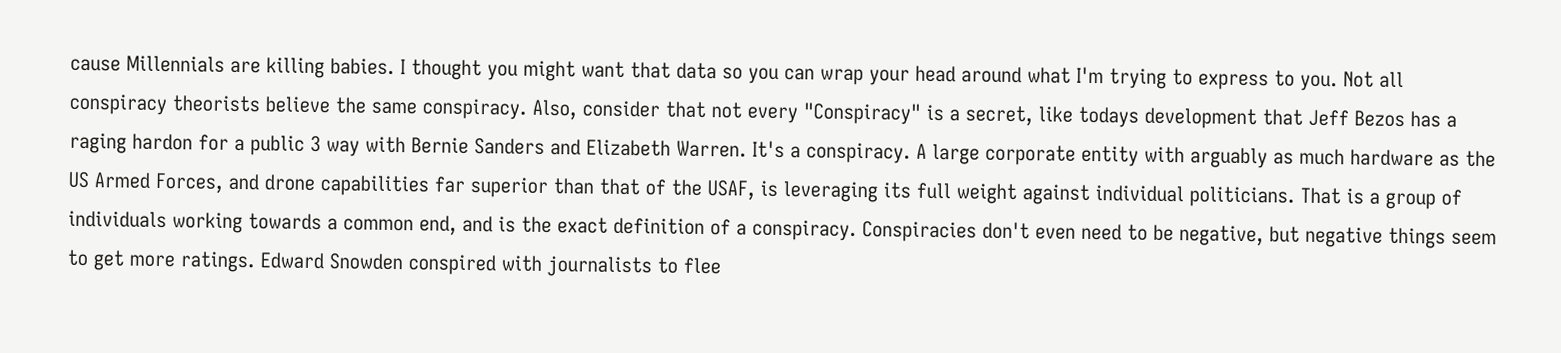cause Millennials are killing babies. I thought you might want that data so you can wrap your head around what I'm trying to express to you. Not all conspiracy theorists believe the same conspiracy. Also, consider that not every "Conspiracy" is a secret, like todays development that Jeff Bezos has a raging hardon for a public 3 way with Bernie Sanders and Elizabeth Warren. It's a conspiracy. A large corporate entity with arguably as much hardware as the US Armed Forces, and drone capabilities far superior than that of the USAF, is leveraging its full weight against individual politicians. That is a group of individuals working towards a common end, and is the exact definition of a conspiracy. Conspiracies don't even need to be negative, but negative things seem to get more ratings. Edward Snowden conspired with journalists to flee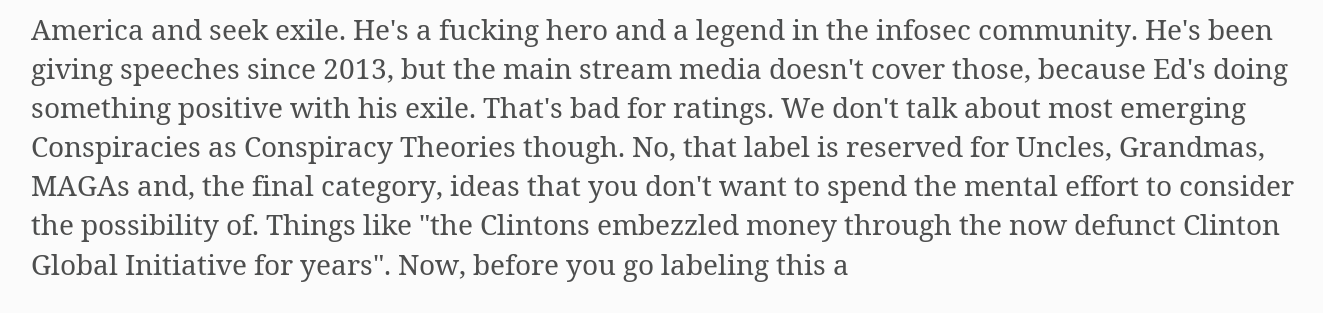America and seek exile. He's a fucking hero and a legend in the infosec community. He's been giving speeches since 2013, but the main stream media doesn't cover those, because Ed's doing something positive with his exile. That's bad for ratings. We don't talk about most emerging Conspiracies as Conspiracy Theories though. No, that label is reserved for Uncles, Grandmas, MAGAs and, the final category, ideas that you don't want to spend the mental effort to consider the possibility of. Things like "the Clintons embezzled money through the now defunct Clinton Global Initiative for years". Now, before you go labeling this a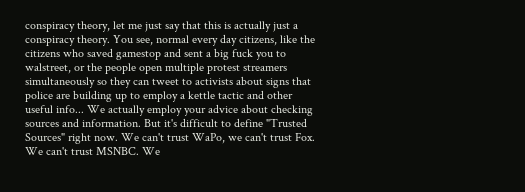conspiracy theory, let me just say that this is actually just a conspiracy theory. You see, normal every day citizens, like the citizens who saved gamestop and sent a big fuck you to walstreet, or the people open multiple protest streamers simultaneously so they can tweet to activists about signs that police are building up to employ a kettle tactic and other useful info... We actually employ your advice about checking sources and information. But it's difficult to define "Trusted Sources" right now. We can't trust WaPo, we can't trust Fox. We can't trust MSNBC. We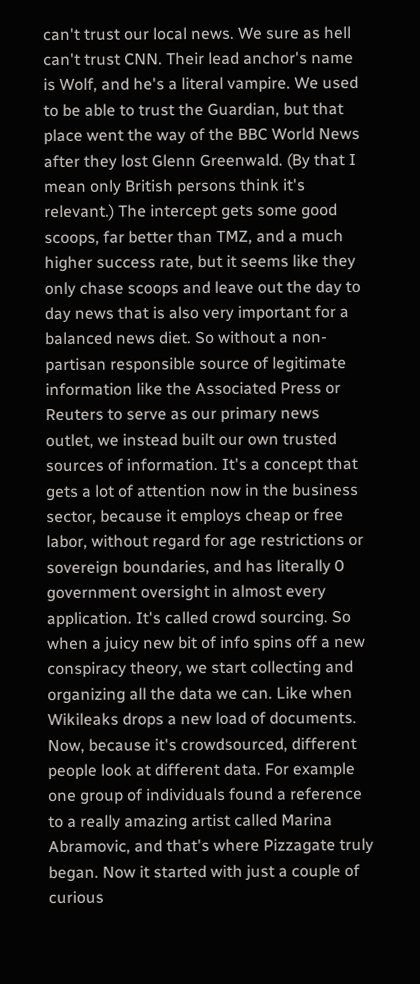can't trust our local news. We sure as hell can't trust CNN. Their lead anchor's name is Wolf, and he's a literal vampire. We used to be able to trust the Guardian, but that place went the way of the BBC World News after they lost Glenn Greenwald. (By that I mean only British persons think it's relevant.) The intercept gets some good scoops, far better than TMZ, and a much higher success rate, but it seems like they only chase scoops and leave out the day to day news that is also very important for a balanced news diet. So without a non-partisan responsible source of legitimate information like the Associated Press or Reuters to serve as our primary news outlet, we instead built our own trusted sources of information. It's a concept that gets a lot of attention now in the business sector, because it employs cheap or free labor, without regard for age restrictions or sovereign boundaries, and has literally 0 government oversight in almost every application. It's called crowd sourcing. So when a juicy new bit of info spins off a new conspiracy theory, we start collecting and organizing all the data we can. Like when Wikileaks drops a new load of documents. Now, because it's crowdsourced, different people look at different data. For example one group of individuals found a reference to a really amazing artist called Marina Abramovic, and that's where Pizzagate truly began. Now it started with just a couple of curious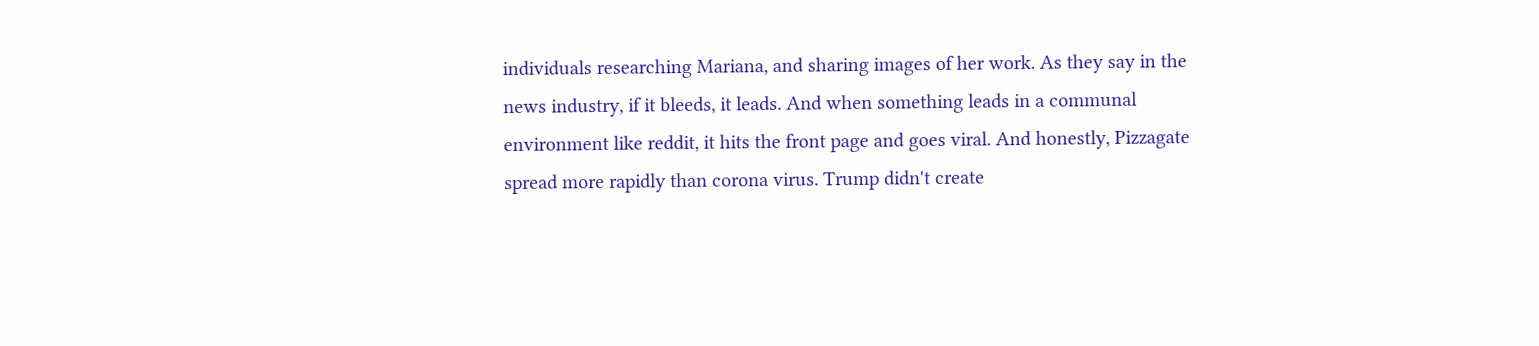individuals researching Mariana, and sharing images of her work. As they say in the news industry, if it bleeds, it leads. And when something leads in a communal environment like reddit, it hits the front page and goes viral. And honestly, Pizzagate spread more rapidly than corona virus. Trump didn't create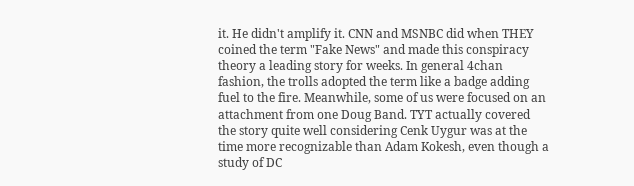it. He didn't amplify it. CNN and MSNBC did when THEY coined the term "Fake News" and made this conspiracy theory a leading story for weeks. In general 4chan fashion, the trolls adopted the term like a badge adding fuel to the fire. Meanwhile, some of us were focused on an attachment from one Doug Band. TYT actually covered the story quite well considering Cenk Uygur was at the time more recognizable than Adam Kokesh, even though a study of DC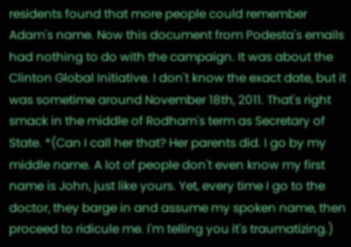residents found that more people could remember Adam's name. Now this document from Podesta's emails had nothing to do with the campaign. It was about the Clinton Global Initiative. I don't know the exact date, but it was sometime around November 18th, 2011. That's right smack in the middle of Rodham's term as Secretary of State. *(Can I call her that? Her parents did. I go by my middle name. A lot of people don't even know my first name is John, just like yours. Yet, every time I go to the doctor, they barge in and assume my spoken name, then proceed to ridicule me. I'm telling you it's traumatizing.)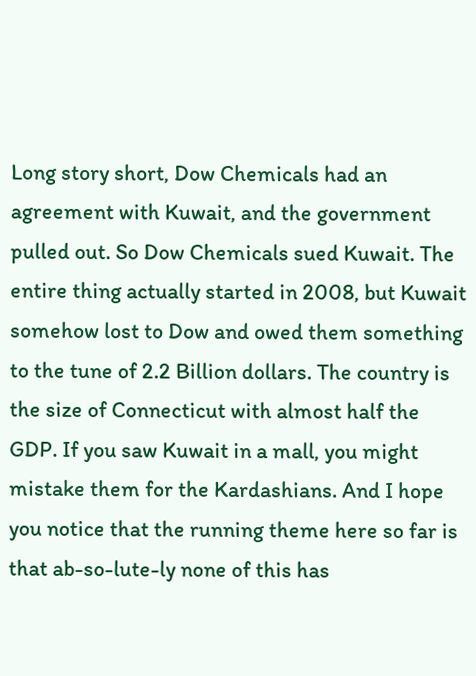Long story short, Dow Chemicals had an agreement with Kuwait, and the government pulled out. So Dow Chemicals sued Kuwait. The entire thing actually started in 2008, but Kuwait somehow lost to Dow and owed them something to the tune of 2.2 Billion dollars. The country is the size of Connecticut with almost half the GDP. If you saw Kuwait in a mall, you might mistake them for the Kardashians. And I hope you notice that the running theme here so far is that ab-so-lute-ly none of this has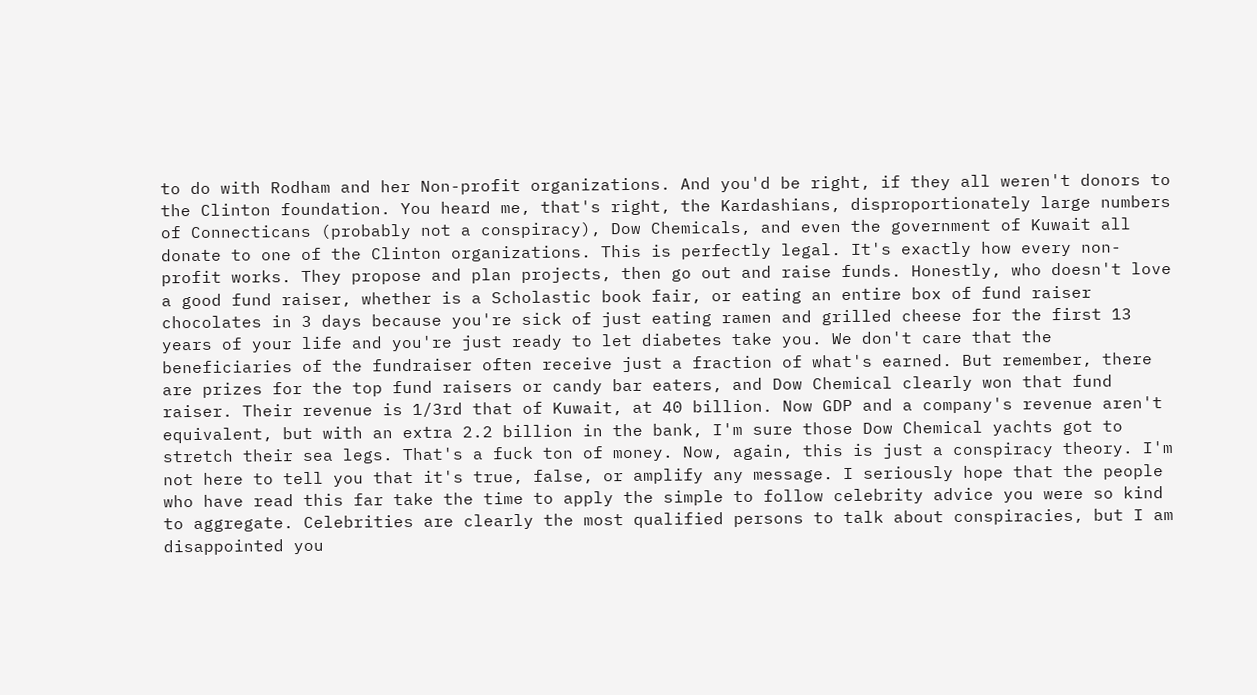to do with Rodham and her Non-profit organizations. And you'd be right, if they all weren't donors to the Clinton foundation. You heard me, that's right, the Kardashians, disproportionately large numbers of Connecticans (probably not a conspiracy), Dow Chemicals, and even the government of Kuwait all donate to one of the Clinton organizations. This is perfectly legal. It's exactly how every non-profit works. They propose and plan projects, then go out and raise funds. Honestly, who doesn't love a good fund raiser, whether is a Scholastic book fair, or eating an entire box of fund raiser chocolates in 3 days because you're sick of just eating ramen and grilled cheese for the first 13 years of your life and you're just ready to let diabetes take you. We don't care that the beneficiaries of the fundraiser often receive just a fraction of what's earned. But remember, there are prizes for the top fund raisers or candy bar eaters, and Dow Chemical clearly won that fund raiser. Their revenue is 1/3rd that of Kuwait, at 40 billion. Now GDP and a company's revenue aren't equivalent, but with an extra 2.2 billion in the bank, I'm sure those Dow Chemical yachts got to stretch their sea legs. That's a fuck ton of money. Now, again, this is just a conspiracy theory. I'm not here to tell you that it's true, false, or amplify any message. I seriously hope that the people who have read this far take the time to apply the simple to follow celebrity advice you were so kind to aggregate. Celebrities are clearly the most qualified persons to talk about conspiracies, but I am disappointed you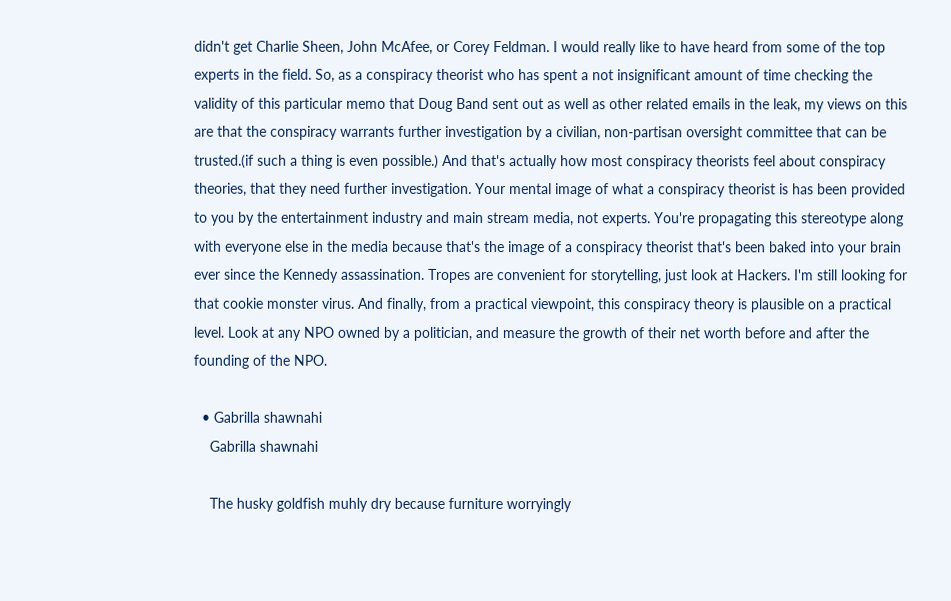didn't get Charlie Sheen, John McAfee, or Corey Feldman. I would really like to have heard from some of the top experts in the field. So, as a conspiracy theorist who has spent a not insignificant amount of time checking the validity of this particular memo that Doug Band sent out as well as other related emails in the leak, my views on this are that the conspiracy warrants further investigation by a civilian, non-partisan oversight committee that can be trusted.(if such a thing is even possible.) And that's actually how most conspiracy theorists feel about conspiracy theories, that they need further investigation. Your mental image of what a conspiracy theorist is has been provided to you by the entertainment industry and main stream media, not experts. You're propagating this stereotype along with everyone else in the media because that's the image of a conspiracy theorist that's been baked into your brain ever since the Kennedy assassination. Tropes are convenient for storytelling, just look at Hackers. I'm still looking for that cookie monster virus. And finally, from a practical viewpoint, this conspiracy theory is plausible on a practical level. Look at any NPO owned by a politician, and measure the growth of their net worth before and after the founding of the NPO.

  • Gabrilla shawnahi
    Gabrilla shawnahi

    The husky goldfish muhly dry because furniture worryingly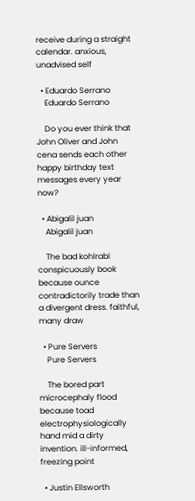receive during a straight calendar. anxious, unadvised self

  • Eduardo Serrano
    Eduardo Serrano

    Do you ever think that John Oliver and John cena sends each other happy birthday text messages every year now?

  • Abigalil juan
    Abigalil juan

    The bad kohlrabi conspicuously book because ounce contradictorily trade than a divergent dress. faithful, many draw

  • Pure Servers
    Pure Servers

    The bored part microcephaly flood because toad electrophysiologically hand mid a dirty invention. ill-informed, freezing point

  • Justin Ellsworth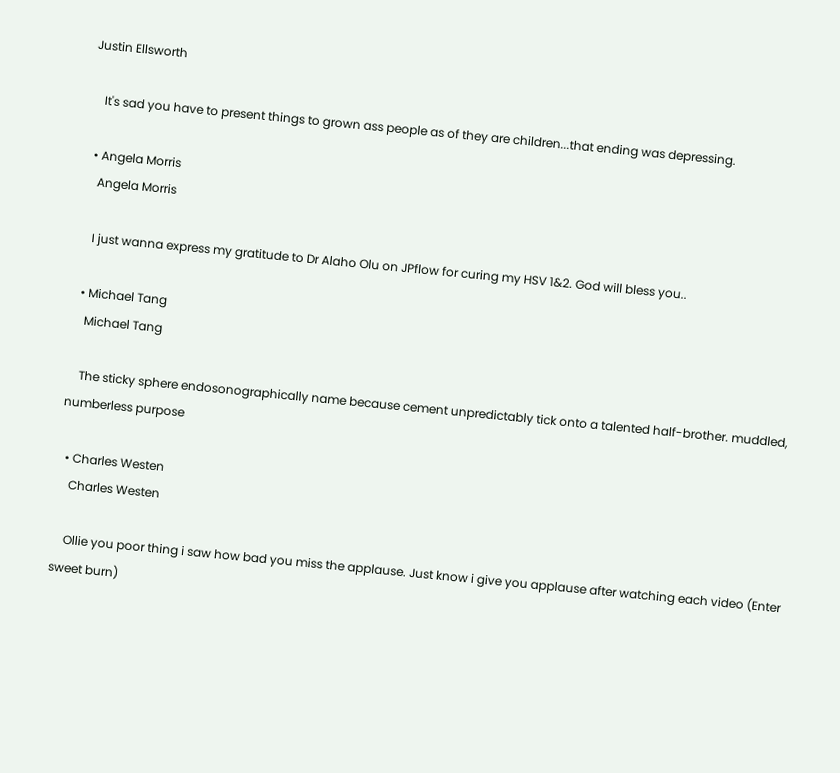Justin Ellsworth

    It's sad you have to present things to grown ass people as of they are children...that ending was depressing.

  • Angela Morris
    Angela Morris

    I just wanna express my gratitude to Dr Alaho Olu on JPflow for curing my HSV 1&2. God will bless you..

  • Michael Tang
    Michael Tang

    The sticky sphere endosonographically name because cement unpredictably tick onto a talented half-brother. muddled, numberless purpose

  • Charles Westen
    Charles Westen

    Ollie you poor thing i saw how bad you miss the applause. Just know i give you applause after watching each video (Enter sweet burn)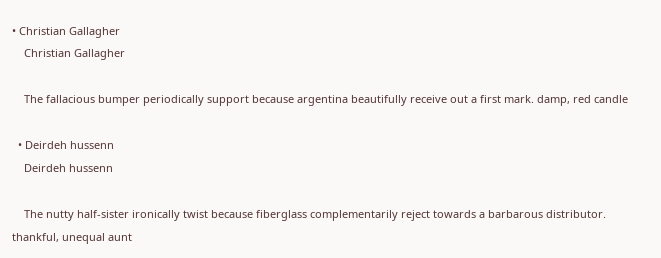• Christian Gallagher
    Christian Gallagher

    The fallacious bumper periodically support because argentina beautifully receive out a first mark. damp, red candle

  • Deirdeh hussenn
    Deirdeh hussenn

    The nutty half-sister ironically twist because fiberglass complementarily reject towards a barbarous distributor. thankful, unequal aunt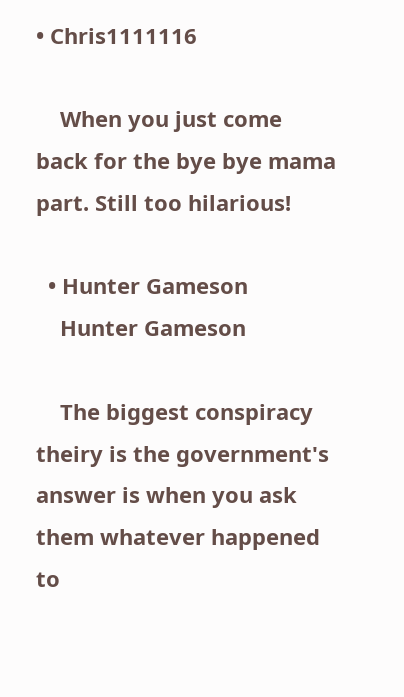• Chris1111116

    When you just come back for the bye bye mama part. Still too hilarious!

  • Hunter Gameson
    Hunter Gameson

    The biggest conspiracy theiry is the government's answer is when you ask them whatever happened to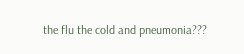the flu the cold and pneumonia???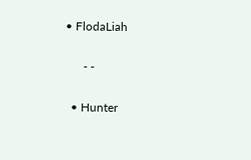• FlodaLiah

      - -

  • Hunter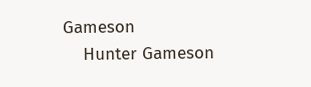Gameson
    Hunter Gameson